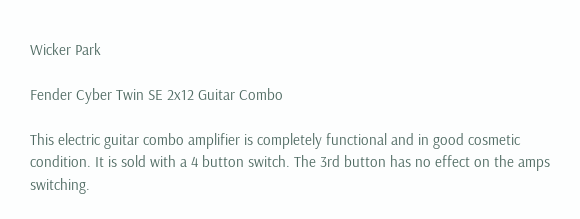Wicker Park

Fender Cyber Twin SE 2x12 Guitar Combo

This electric guitar combo amplifier is completely functional and in good cosmetic condition. It is sold with a 4 button switch. The 3rd button has no effect on the amps switching.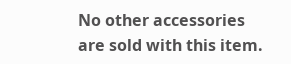No other accessories are sold with this item.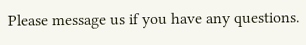Please message us if you have any questions.